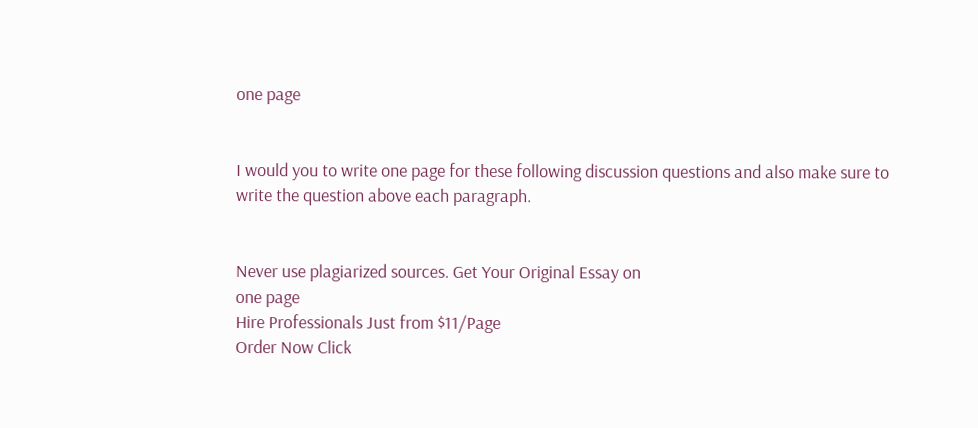one page


I would you to write one page for these following discussion questions and also make sure to write the question above each paragraph.


Never use plagiarized sources. Get Your Original Essay on
one page
Hire Professionals Just from $11/Page
Order Now Click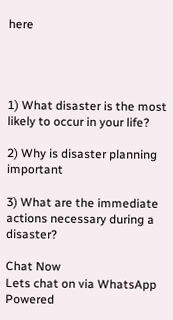here




1) What disaster is the most likely to occur in your life?

2) Why is disaster planning important

3) What are the immediate actions necessary during a disaster?

Chat Now
Lets chat on via WhatsApp
Powered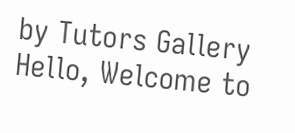by Tutors Gallery
Hello, Welcome to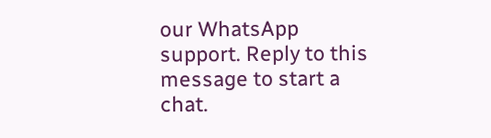our WhatsApp support. Reply to this message to start a chat.